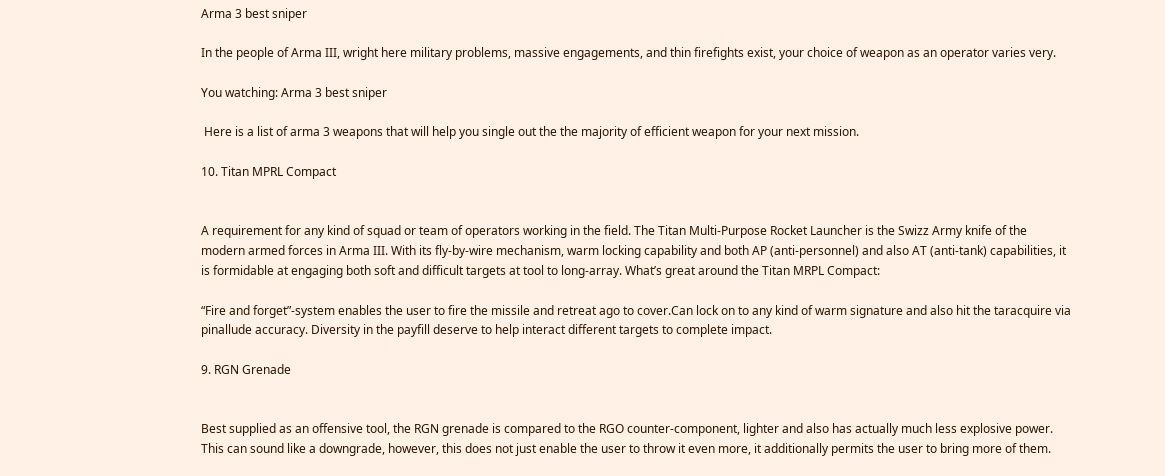Arma 3 best sniper

In the people of Arma III, wright here military problems, massive engagements, and thin firefights exist, your choice of weapon as an operator varies very.

You watching: Arma 3 best sniper

 Here is a list of arma 3 weapons that will help you single out the the majority of efficient weapon for your next mission.

10. Titan MPRL Compact


A requirement for any kind of squad or team of operators working in the field. The Titan Multi-Purpose Rocket Launcher is the Swizz Army knife of the modern armed forces in Arma III. With its fly-by-wire mechanism, warm locking capability and both AP (anti-personnel) and also AT (anti-tank) capabilities, it is formidable at engaging both soft and difficult targets at tool to long-array. What’s great around the Titan MRPL Compact:

“Fire and forget”-system enables the user to fire the missile and retreat ago to cover.Can lock on to any kind of warm signature and also hit the taracquire via pinallude accuracy. Diversity in the payfill deserve to help interact different targets to complete impact.

9. RGN Grenade


Best supplied as an offensive tool, the RGN grenade is compared to the RGO counter-component, lighter and also has actually much less explosive power. This can sound like a downgrade, however, this does not just enable the user to throw it even more, it additionally permits the user to bring more of them.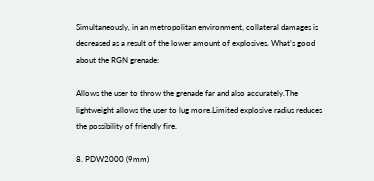Simultaneously, in an metropolitan environment, collateral damages is decreased as a result of the lower amount of explosives. What’s good about the RGN grenade:

Allows the user to throw the grenade far and also accurately.The lightweight allows the user to lug more.Limited explosive radius reduces the possibility of friendly fire.

8. PDW2000 (9mm)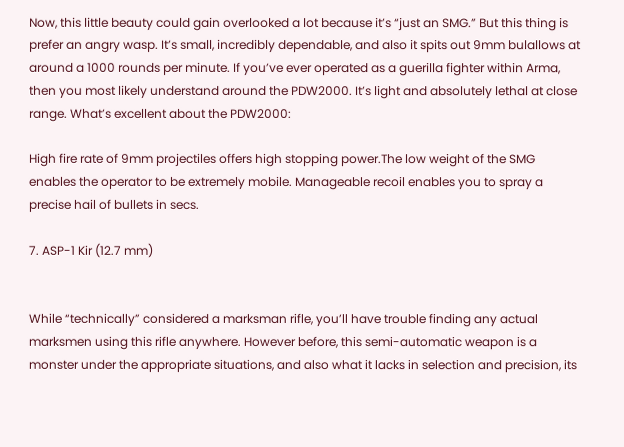Now, this little beauty could gain overlooked a lot because it’s “just an SMG.” But this thing is prefer an angry wasp. It’s small, incredibly dependable, and also it spits out 9mm bulallows at around a 1000 rounds per minute. If you’ve ever operated as a guerilla fighter within Arma, then you most likely understand around the PDW2000. It’s light and absolutely lethal at close range. What’s excellent about the PDW2000:

High fire rate of 9mm projectiles offers high stopping power.The low weight of the SMG enables the operator to be extremely mobile. Manageable recoil enables you to spray a precise hail of bullets in secs.

7. ASP-1 Kir (12.7 mm)


While “technically” considered a marksman rifle, you’ll have trouble finding any actual marksmen using this rifle anywhere. However before, this semi-automatic weapon is a monster under the appropriate situations, and also what it lacks in selection and precision, its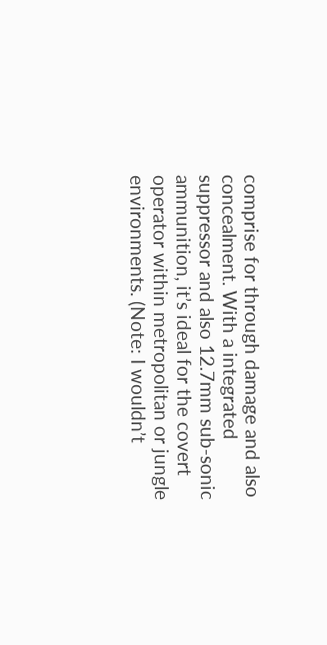comprise for through damage and also concealment. With a integrated suppressor and also 12.7mm sub-sonic ammunition, it’s ideal for the covert operator within metropolitan or jungle environments. (Note: I wouldn’t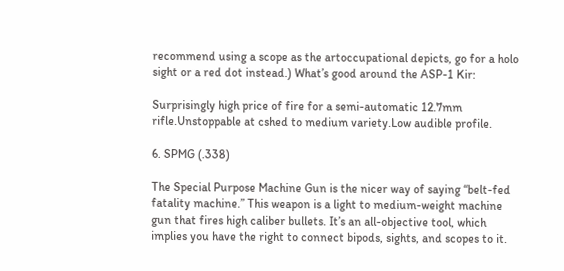recommend using a scope as the artoccupational depicts, go for a holo sight or a red dot instead.) What’s good around the ASP-1 Kir:

Surprisingly high price of fire for a semi-automatic 12.7mm rifle.Unstoppable at cshed to medium variety.Low audible profile.

6. SPMG (.338)

The Special Purpose Machine Gun is the nicer way of saying “belt-fed fatality machine.” This weapon is a light to medium-weight machine gun that fires high caliber bullets. It’s an all-objective tool, which implies you have the right to connect bipods, sights, and scopes to it.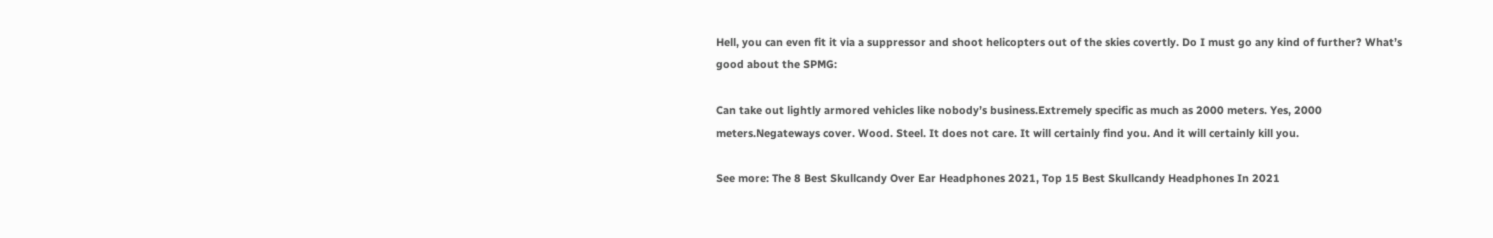Hell, you can even fit it via a suppressor and shoot helicopters out of the skies covertly. Do I must go any kind of further? What’s good about the SPMG:

Can take out lightly armored vehicles like nobody’s business.Extremely specific as much as 2000 meters. Yes, 2000 meters.Negateways cover. Wood. Steel. It does not care. It will certainly find you. And it will certainly kill you.

See more: The 8 Best Skullcandy Over Ear Headphones 2021, Top 15 Best Skullcandy Headphones In 2021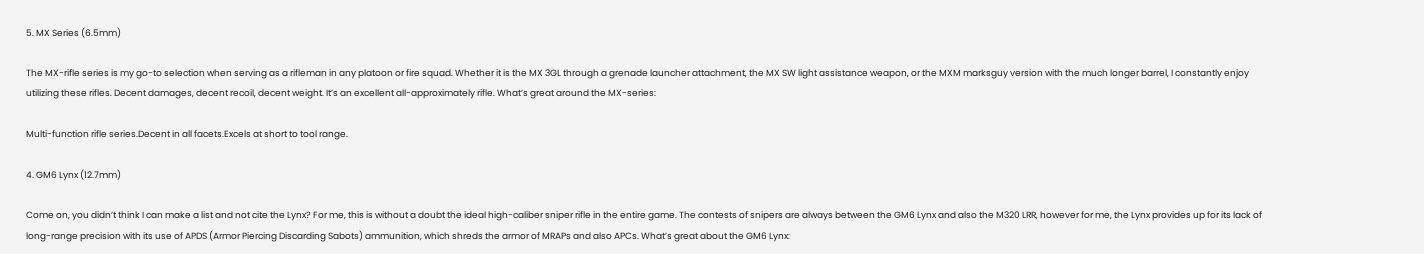5. MX Series (6.5mm)

The MX-rifle series is my go-to selection when serving as a rifleman in any platoon or fire squad. Whether it is the MX 3GL through a grenade launcher attachment, the MX SW light assistance weapon, or the MXM marksguy version with the much longer barrel, I constantly enjoy utilizing these rifles. Decent damages, decent recoil, decent weight. It’s an excellent all-approximately rifle. What’s great around the MX-series:

Multi-function rifle series.Decent in all facets.Excels at short to tool range.

4. GM6 Lynx (12.7mm)

Come on, you didn’t think I can make a list and not cite the Lynx? For me, this is without a doubt the ideal high-caliber sniper rifle in the entire game. The contests of snipers are always between the GM6 Lynx and also the M320 LRR, however for me, the Lynx provides up for its lack of long-range precision with its use of APDS (Armor Piercing Discarding Sabots) ammunition, which shreds the armor of MRAPs and also APCs. What’s great about the GM6 Lynx: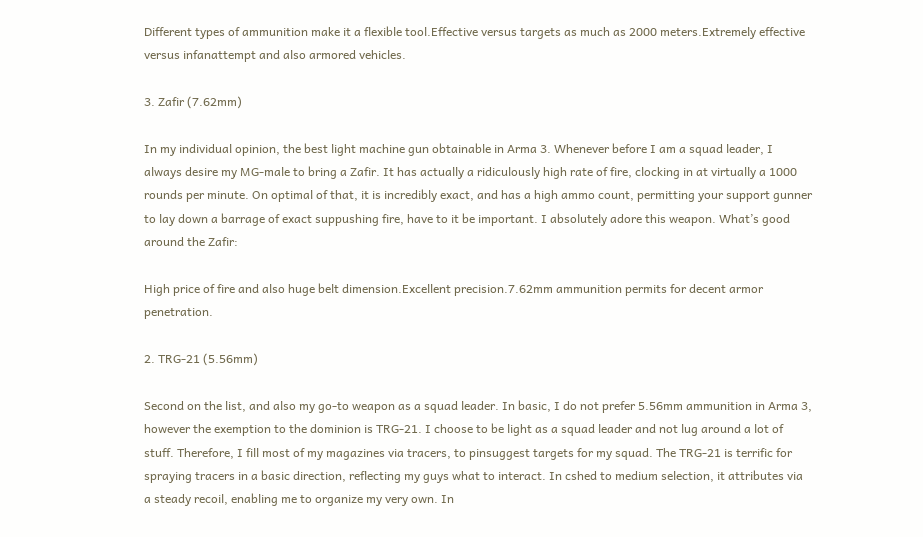Different types of ammunition make it a flexible tool.Effective versus targets as much as 2000 meters.Extremely effective versus infanattempt and also armored vehicles.

3. Zafir (7.62mm)

In my individual opinion, the best light machine gun obtainable in Arma 3. Whenever before I am a squad leader, I always desire my MG-male to bring a Zafir. It has actually a ridiculously high rate of fire, clocking in at virtually a 1000 rounds per minute. On optimal of that, it is incredibly exact, and has a high ammo count, permitting your support gunner to lay down a barrage of exact suppushing fire, have to it be important. I absolutely adore this weapon. What’s good around the Zafir:

High price of fire and also huge belt dimension.Excellent precision.7.62mm ammunition permits for decent armor penetration.

2. TRG-21 (5.56mm)

Second on the list, and also my go-to weapon as a squad leader. In basic, I do not prefer 5.56mm ammunition in Arma 3, however the exemption to the dominion is TRG-21. I choose to be light as a squad leader and not lug around a lot of stuff. Therefore, I fill most of my magazines via tracers, to pinsuggest targets for my squad. The TRG-21 is terrific for spraying tracers in a basic direction, reflecting my guys what to interact. In cshed to medium selection, it attributes via a steady recoil, enabling me to organize my very own. In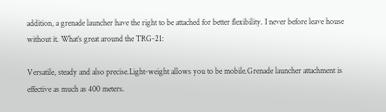addition, a grenade launcher have the right to be attached for better flexibility. I never before leave house without it. What’s great around the TRG-21:

Versatile, steady and also precise.Light-weight allows you to be mobile.Grenade launcher attachment is effective as much as 400 meters.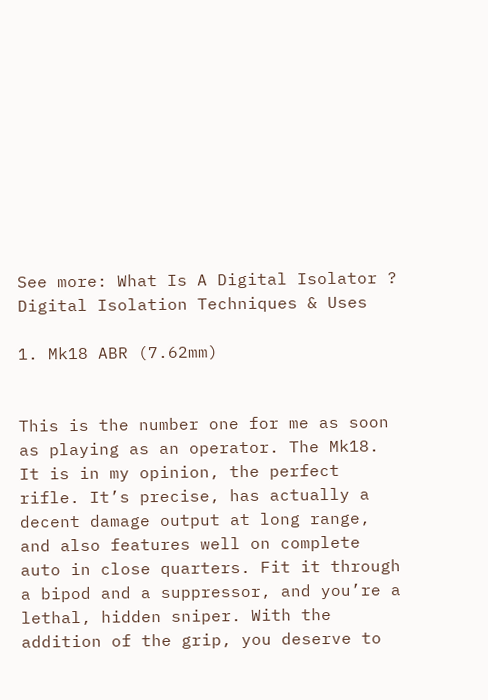See more: What Is A Digital Isolator ? Digital Isolation Techniques & Uses

1. Mk18 ABR (7.62mm)


This is the number one for me as soon as playing as an operator. The Mk18. It is in my opinion, the perfect rifle. It’s precise, has actually a decent damage output at long range, and also features well on complete auto in close quarters. Fit it through a bipod and a suppressor, and you’re a lethal, hidden sniper. With the addition of the grip, you deserve to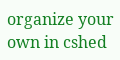organize your own in cshed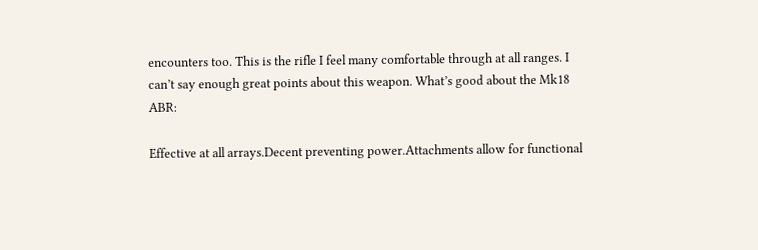encounters too. This is the rifle I feel many comfortable through at all ranges. I can’t say enough great points about this weapon. What’s good about the Mk18 ABR:

Effective at all arrays.Decent preventing power.Attachments allow for functional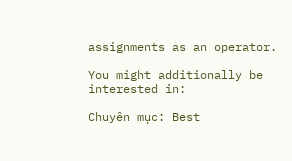assignments as an operator.

You might additionally be interested in:

Chuyên mục: Best